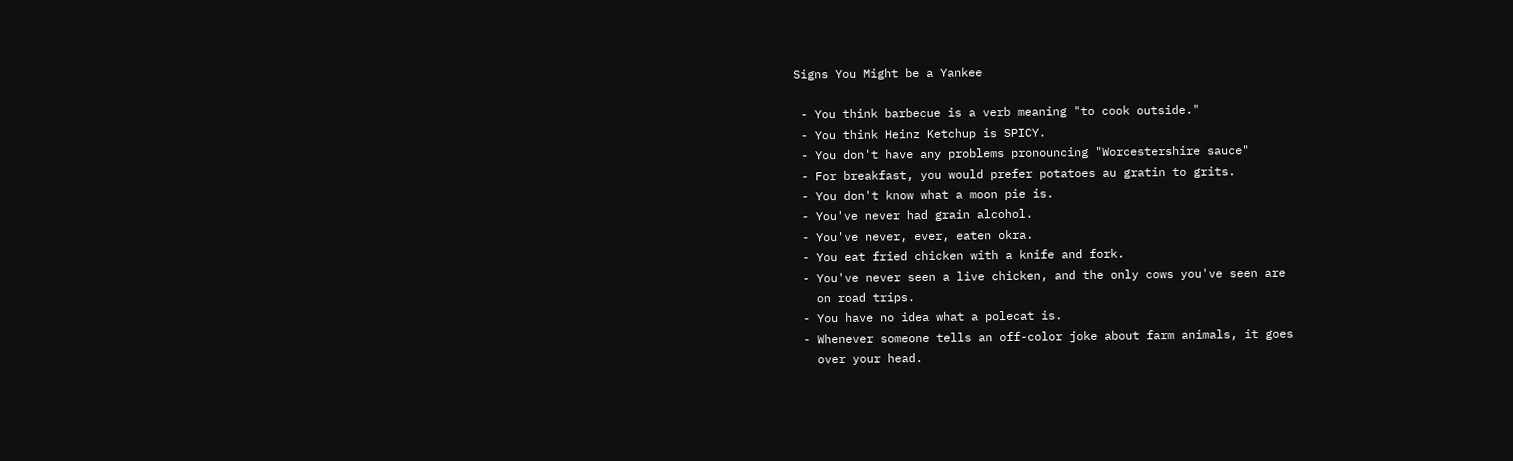Signs You Might be a Yankee

 - You think barbecue is a verb meaning "to cook outside."
 - You think Heinz Ketchup is SPICY.
 - You don't have any problems pronouncing "Worcestershire sauce"
 - For breakfast, you would prefer potatoes au gratin to grits.
 - You don't know what a moon pie is.
 - You've never had grain alcohol.
 - You've never, ever, eaten okra.
 - You eat fried chicken with a knife and fork.
 - You've never seen a live chicken, and the only cows you've seen are
   on road trips.
 - You have no idea what a polecat is.
 - Whenever someone tells an off-color joke about farm animals, it goes
   over your head.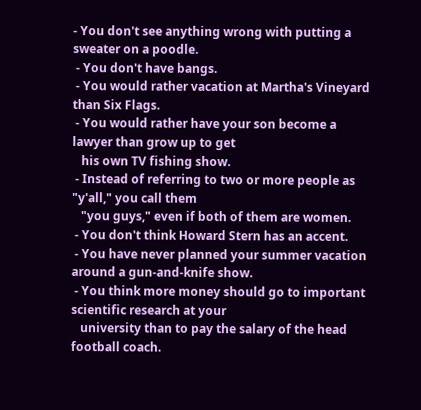- You don't see anything wrong with putting a sweater on a poodle.
 - You don't have bangs.
 - You would rather vacation at Martha's Vineyard than Six Flags.
 - You would rather have your son become a lawyer than grow up to get
   his own TV fishing show.
 - Instead of referring to two or more people as "y'all," you call them
   "you guys," even if both of them are women.
 - You don't think Howard Stern has an accent.
 - You have never planned your summer vacation around a gun-and-knife show.
 - You think more money should go to important scientific research at your
   university than to pay the salary of the head football coach.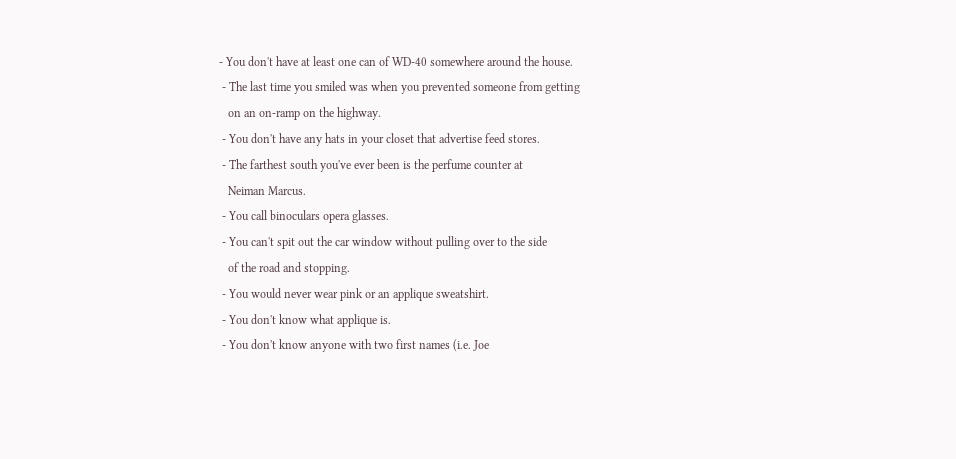- You don't have at least one can of WD-40 somewhere around the house.
 - The last time you smiled was when you prevented someone from getting
   on an on-ramp on the highway.
 - You don't have any hats in your closet that advertise feed stores.
 - The farthest south you've ever been is the perfume counter at
   Neiman Marcus.
 - You call binoculars opera glasses.
 - You can't spit out the car window without pulling over to the side
   of the road and stopping.
 - You would never wear pink or an applique sweatshirt.
 - You don't know what applique is.
 - You don't know anyone with two first names (i.e. Joe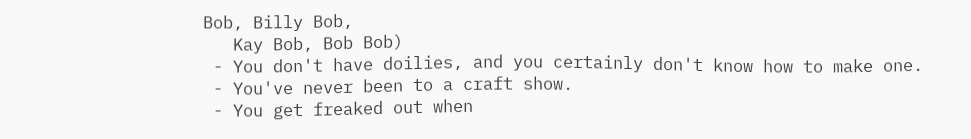Bob, Billy Bob,
   Kay Bob, Bob Bob)
 - You don't have doilies, and you certainly don't know how to make one.
 - You've never been to a craft show.
 - You get freaked out when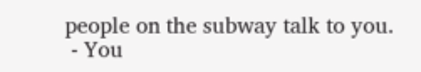people on the subway talk to you.
 - You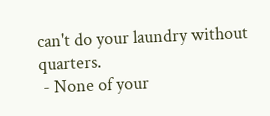can't do your laundry without quarters.
 - None of your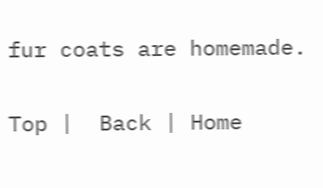fur coats are homemade.

Top |  Back | Home